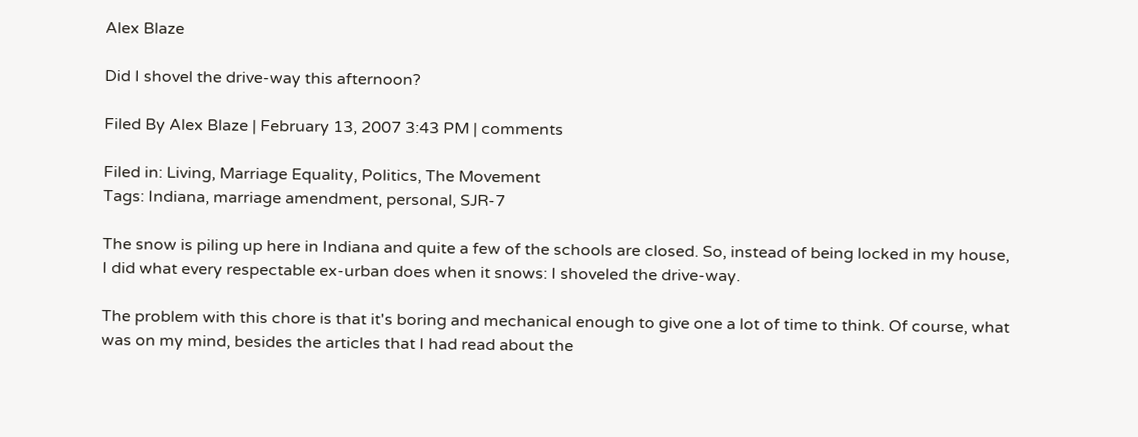Alex Blaze

Did I shovel the drive-way this afternoon?

Filed By Alex Blaze | February 13, 2007 3:43 PM | comments

Filed in: Living, Marriage Equality, Politics, The Movement
Tags: Indiana, marriage amendment, personal, SJR-7

The snow is piling up here in Indiana and quite a few of the schools are closed. So, instead of being locked in my house, I did what every respectable ex-urban does when it snows: I shoveled the drive-way.

The problem with this chore is that it's boring and mechanical enough to give one a lot of time to think. Of course, what was on my mind, besides the articles that I had read about the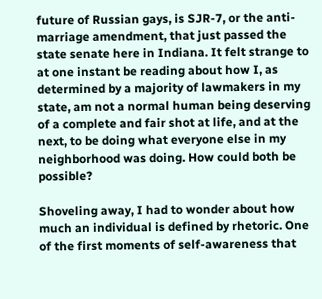future of Russian gays, is SJR-7, or the anti-marriage amendment, that just passed the state senate here in Indiana. It felt strange to at one instant be reading about how I, as determined by a majority of lawmakers in my state, am not a normal human being deserving of a complete and fair shot at life, and at the next, to be doing what everyone else in my neighborhood was doing. How could both be possible?

Shoveling away, I had to wonder about how much an individual is defined by rhetoric. One of the first moments of self-awareness that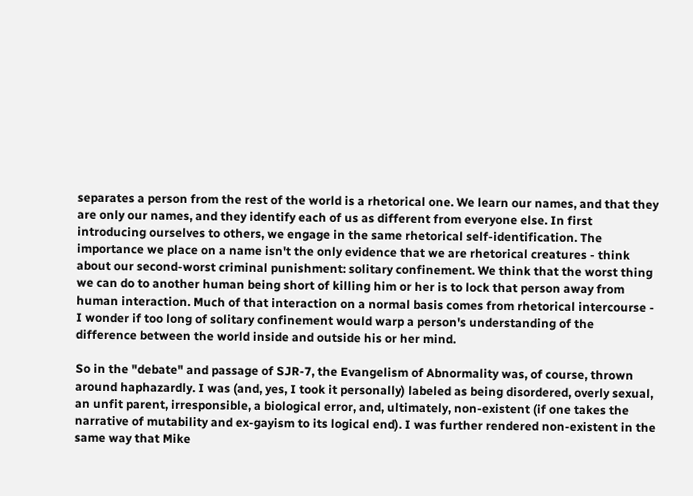separates a person from the rest of the world is a rhetorical one. We learn our names, and that they are only our names, and they identify each of us as different from everyone else. In first introducing ourselves to others, we engage in the same rhetorical self-identification. The importance we place on a name isn't the only evidence that we are rhetorical creatures - think about our second-worst criminal punishment: solitary confinement. We think that the worst thing we can do to another human being short of killing him or her is to lock that person away from human interaction. Much of that interaction on a normal basis comes from rhetorical intercourse - I wonder if too long of solitary confinement would warp a person's understanding of the difference between the world inside and outside his or her mind.

So in the "debate" and passage of SJR-7, the Evangelism of Abnormality was, of course, thrown around haphazardly. I was (and, yes, I took it personally) labeled as being disordered, overly sexual, an unfit parent, irresponsible, a biological error, and, ultimately, non-existent (if one takes the narrative of mutability and ex-gayism to its logical end). I was further rendered non-existent in the same way that Mike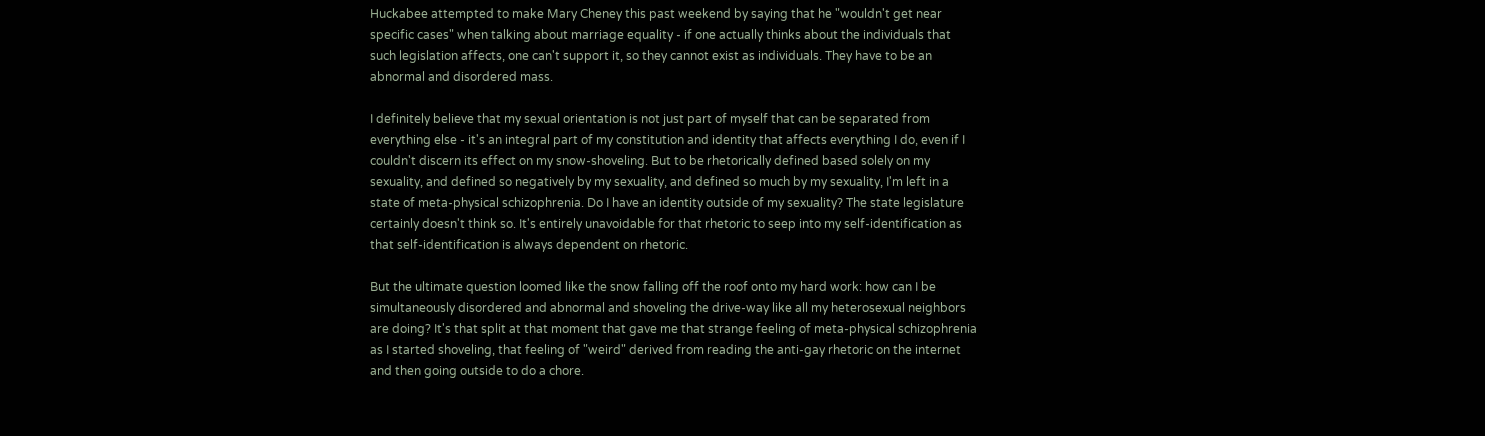Huckabee attempted to make Mary Cheney this past weekend by saying that he "wouldn't get near specific cases" when talking about marriage equality - if one actually thinks about the individuals that such legislation affects, one can't support it, so they cannot exist as individuals. They have to be an abnormal and disordered mass.

I definitely believe that my sexual orientation is not just part of myself that can be separated from everything else - it's an integral part of my constitution and identity that affects everything I do, even if I couldn't discern its effect on my snow-shoveling. But to be rhetorically defined based solely on my sexuality, and defined so negatively by my sexuality, and defined so much by my sexuality, I'm left in a state of meta-physical schizophrenia. Do I have an identity outside of my sexuality? The state legislature certainly doesn't think so. It's entirely unavoidable for that rhetoric to seep into my self-identification as that self-identification is always dependent on rhetoric.

But the ultimate question loomed like the snow falling off the roof onto my hard work: how can I be simultaneously disordered and abnormal and shoveling the drive-way like all my heterosexual neighbors are doing? It's that split at that moment that gave me that strange feeling of meta-physical schizophrenia as I started shoveling, that feeling of "weird" derived from reading the anti-gay rhetoric on the internet and then going outside to do a chore.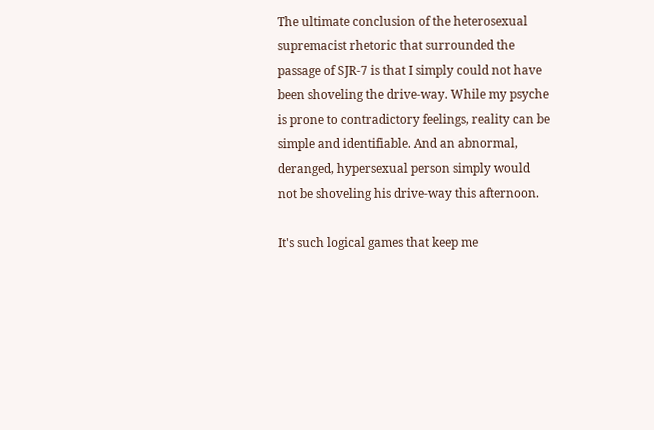The ultimate conclusion of the heterosexual supremacist rhetoric that surrounded the passage of SJR-7 is that I simply could not have been shoveling the drive-way. While my psyche is prone to contradictory feelings, reality can be simple and identifiable. And an abnormal, deranged, hypersexual person simply would not be shoveling his drive-way this afternoon.

It's such logical games that keep me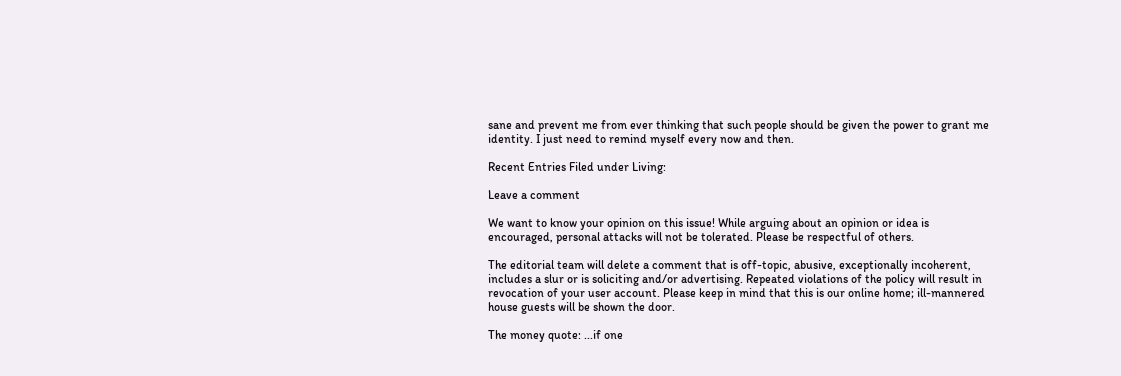sane and prevent me from ever thinking that such people should be given the power to grant me identity. I just need to remind myself every now and then.

Recent Entries Filed under Living:

Leave a comment

We want to know your opinion on this issue! While arguing about an opinion or idea is encouraged, personal attacks will not be tolerated. Please be respectful of others.

The editorial team will delete a comment that is off-topic, abusive, exceptionally incoherent, includes a slur or is soliciting and/or advertising. Repeated violations of the policy will result in revocation of your user account. Please keep in mind that this is our online home; ill-mannered house guests will be shown the door.

The money quote: ...if one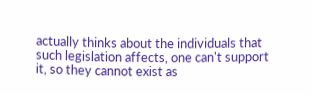actually thinks about the individuals that such legislation affects, one can't support it, so they cannot exist as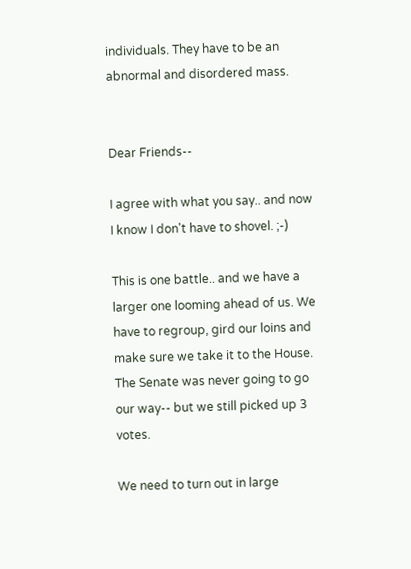individuals. They have to be an abnormal and disordered mass.


Dear Friends--

I agree with what you say.. and now I know I don't have to shovel. ;-)

This is one battle.. and we have a larger one looming ahead of us. We have to regroup, gird our loins and make sure we take it to the House. The Senate was never going to go our way-- but we still picked up 3 votes.

We need to turn out in large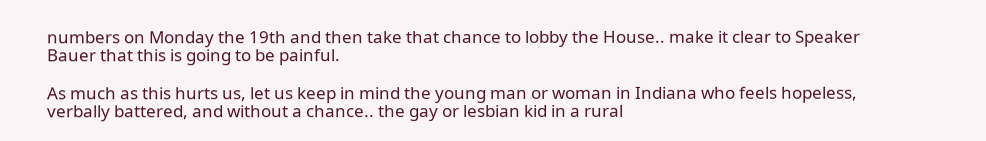numbers on Monday the 19th and then take that chance to lobby the House.. make it clear to Speaker Bauer that this is going to be painful.

As much as this hurts us, let us keep in mind the young man or woman in Indiana who feels hopeless, verbally battered, and without a chance.. the gay or lesbian kid in a rural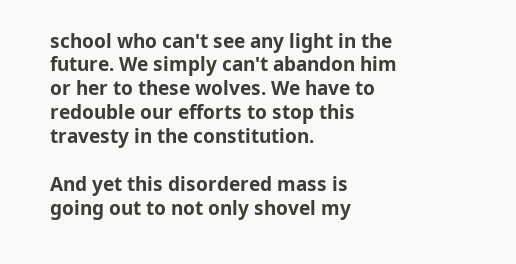school who can't see any light in the future. We simply can't abandon him or her to these wolves. We have to redouble our efforts to stop this travesty in the constitution.

And yet this disordered mass is going out to not only shovel my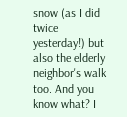snow (as I did twice yesterday!) but also the elderly neighbor's walk too. And you know what? I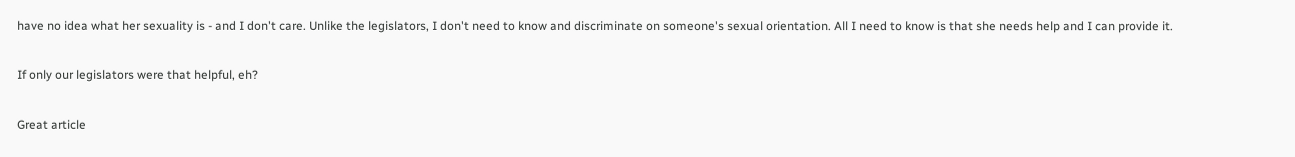have no idea what her sexuality is - and I don't care. Unlike the legislators, I don't need to know and discriminate on someone's sexual orientation. All I need to know is that she needs help and I can provide it.

If only our legislators were that helpful, eh?

Great article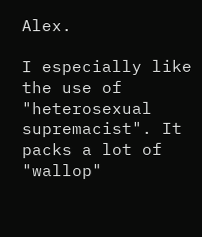Alex.

I especially like the use of "heterosexual supremacist". It packs a lot of "wallop"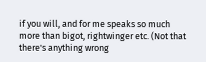if you will, and for me speaks so much more than bigot, rightwinger etc. (Not that there's anything wrong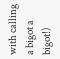with calling a bigot a bigot!)